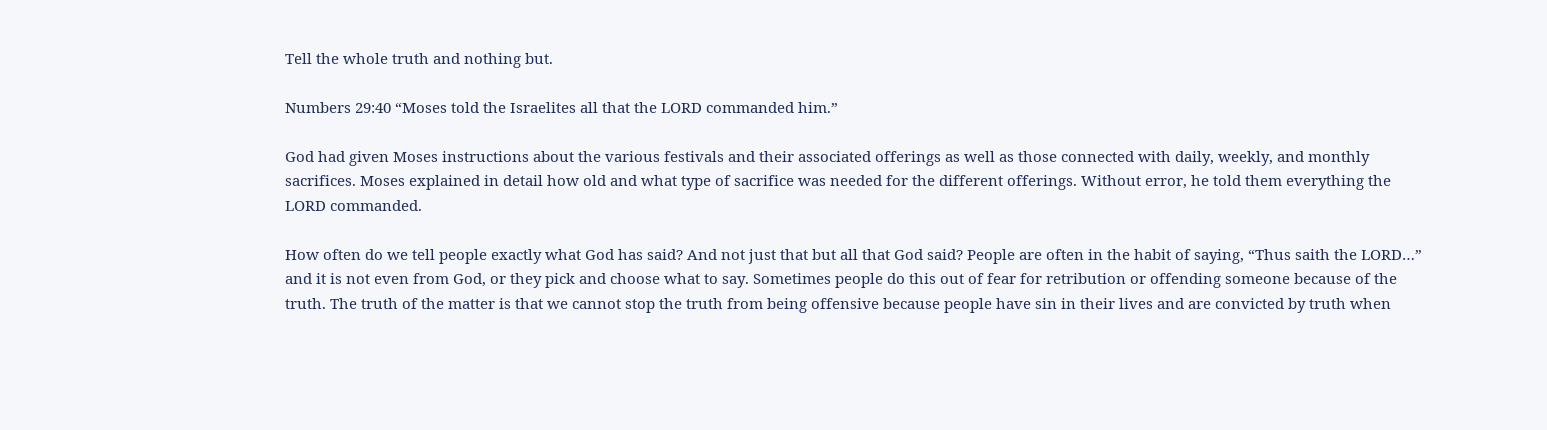Tell the whole truth and nothing but.

Numbers 29:40 “Moses told the Israelites all that the LORD commanded him.”

God had given Moses instructions about the various festivals and their associated offerings as well as those connected with daily, weekly, and monthly sacrifices. Moses explained in detail how old and what type of sacrifice was needed for the different offerings. Without error, he told them everything the LORD commanded.

How often do we tell people exactly what God has said? And not just that but all that God said? People are often in the habit of saying, “Thus saith the LORD…” and it is not even from God, or they pick and choose what to say. Sometimes people do this out of fear for retribution or offending someone because of the truth. The truth of the matter is that we cannot stop the truth from being offensive because people have sin in their lives and are convicted by truth when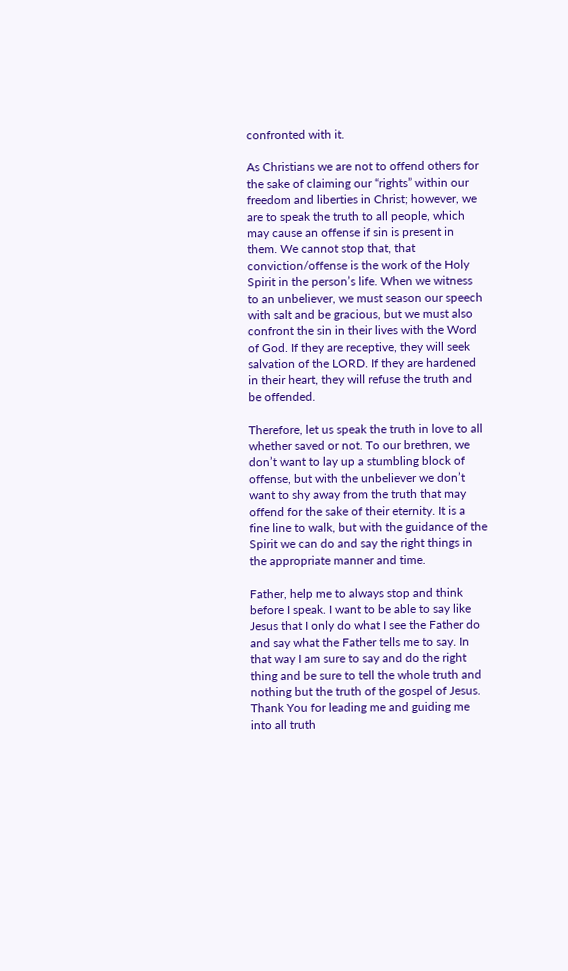confronted with it.

As Christians we are not to offend others for the sake of claiming our “rights” within our freedom and liberties in Christ; however, we are to speak the truth to all people, which may cause an offense if sin is present in them. We cannot stop that, that conviction/offense is the work of the Holy Spirit in the person’s life. When we witness to an unbeliever, we must season our speech with salt and be gracious, but we must also confront the sin in their lives with the Word of God. If they are receptive, they will seek salvation of the LORD. If they are hardened in their heart, they will refuse the truth and be offended.

Therefore, let us speak the truth in love to all whether saved or not. To our brethren, we don’t want to lay up a stumbling block of offense, but with the unbeliever we don’t want to shy away from the truth that may offend for the sake of their eternity. It is a fine line to walk, but with the guidance of the Spirit we can do and say the right things in the appropriate manner and time.

Father, help me to always stop and think before I speak. I want to be able to say like Jesus that I only do what I see the Father do and say what the Father tells me to say. In that way I am sure to say and do the right thing and be sure to tell the whole truth and nothing but the truth of the gospel of Jesus. Thank You for leading me and guiding me into all truth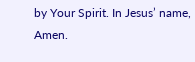by Your Spirit. In Jesus’ name, Amen.